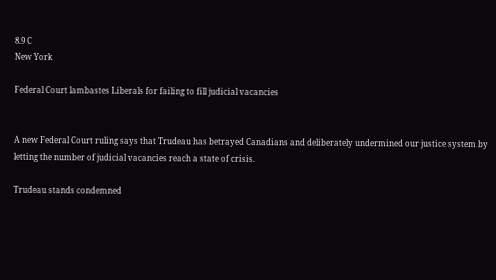8.9 C
New York

Federal Court lambastes Liberals for failing to fill judicial vacancies


A new Federal Court ruling says that Trudeau has betrayed Canadians and deliberately undermined our justice system by letting the number of judicial vacancies reach a state of crisis.

Trudeau stands condemned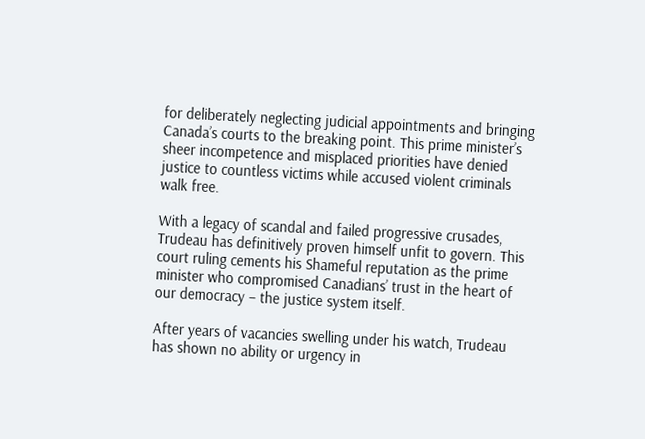for deliberately neglecting judicial appointments and bringing Canada’s courts to the breaking point. This prime minister’s sheer incompetence and misplaced priorities have denied justice to countless victims while accused violent criminals walk free.

With a legacy of scandal and failed progressive crusades, Trudeau has definitively proven himself unfit to govern. This court ruling cements his Shameful reputation as the prime minister who compromised Canadians’ trust in the heart of our democracy – the justice system itself.

After years of vacancies swelling under his watch, Trudeau has shown no ability or urgency in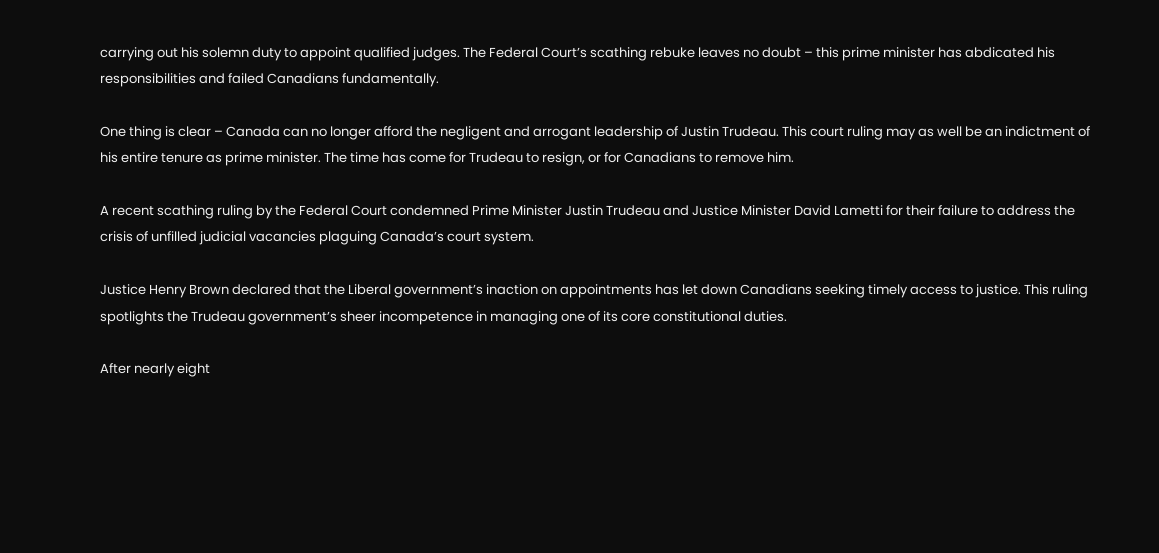carrying out his solemn duty to appoint qualified judges. The Federal Court’s scathing rebuke leaves no doubt – this prime minister has abdicated his responsibilities and failed Canadians fundamentally.

One thing is clear – Canada can no longer afford the negligent and arrogant leadership of Justin Trudeau. This court ruling may as well be an indictment of his entire tenure as prime minister. The time has come for Trudeau to resign, or for Canadians to remove him.

A recent scathing ruling by the Federal Court condemned Prime Minister Justin Trudeau and Justice Minister David Lametti for their failure to address the crisis of unfilled judicial vacancies plaguing Canada’s court system.

Justice Henry Brown declared that the Liberal government’s inaction on appointments has let down Canadians seeking timely access to justice. This ruling spotlights the Trudeau government’s sheer incompetence in managing one of its core constitutional duties.

After nearly eight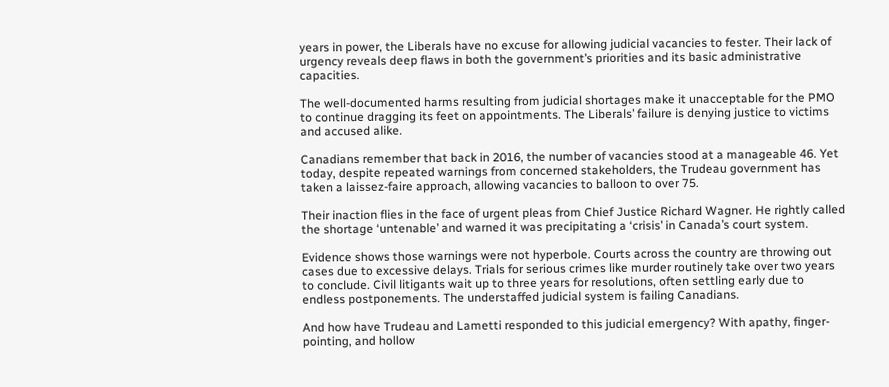years in power, the Liberals have no excuse for allowing judicial vacancies to fester. Their lack of urgency reveals deep flaws in both the government’s priorities and its basic administrative capacities.

The well-documented harms resulting from judicial shortages make it unacceptable for the PMO to continue dragging its feet on appointments. The Liberals’ failure is denying justice to victims and accused alike.

Canadians remember that back in 2016, the number of vacancies stood at a manageable 46. Yet today, despite repeated warnings from concerned stakeholders, the Trudeau government has taken a laissez-faire approach, allowing vacancies to balloon to over 75.

Their inaction flies in the face of urgent pleas from Chief Justice Richard Wagner. He rightly called the shortage ‘untenable’ and warned it was precipitating a ‘crisis’ in Canada’s court system.

Evidence shows those warnings were not hyperbole. Courts across the country are throwing out cases due to excessive delays. Trials for serious crimes like murder routinely take over two years to conclude. Civil litigants wait up to three years for resolutions, often settling early due to endless postponements. The understaffed judicial system is failing Canadians.

And how have Trudeau and Lametti responded to this judicial emergency? With apathy, finger-pointing, and hollow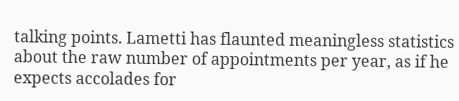talking points. Lametti has flaunted meaningless statistics about the raw number of appointments per year, as if he expects accolades for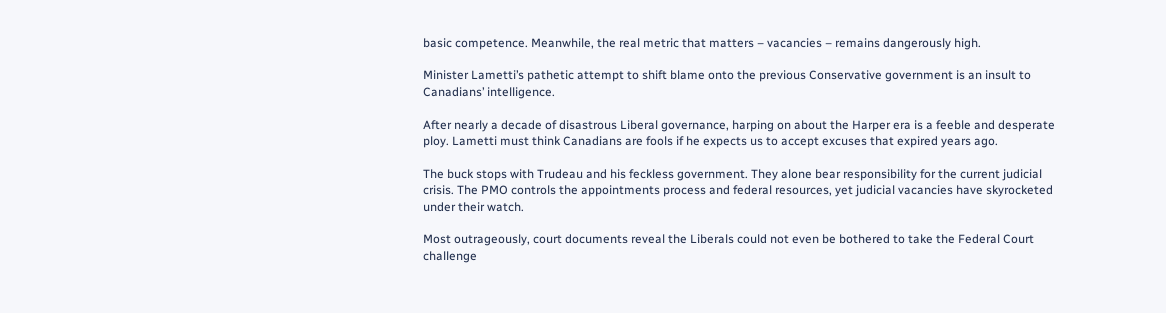basic competence. Meanwhile, the real metric that matters – vacancies – remains dangerously high.

Minister Lametti’s pathetic attempt to shift blame onto the previous Conservative government is an insult to Canadians’ intelligence.

After nearly a decade of disastrous Liberal governance, harping on about the Harper era is a feeble and desperate ploy. Lametti must think Canadians are fools if he expects us to accept excuses that expired years ago.

The buck stops with Trudeau and his feckless government. They alone bear responsibility for the current judicial crisis. The PMO controls the appointments process and federal resources, yet judicial vacancies have skyrocketed under their watch.

Most outrageously, court documents reveal the Liberals could not even be bothered to take the Federal Court challenge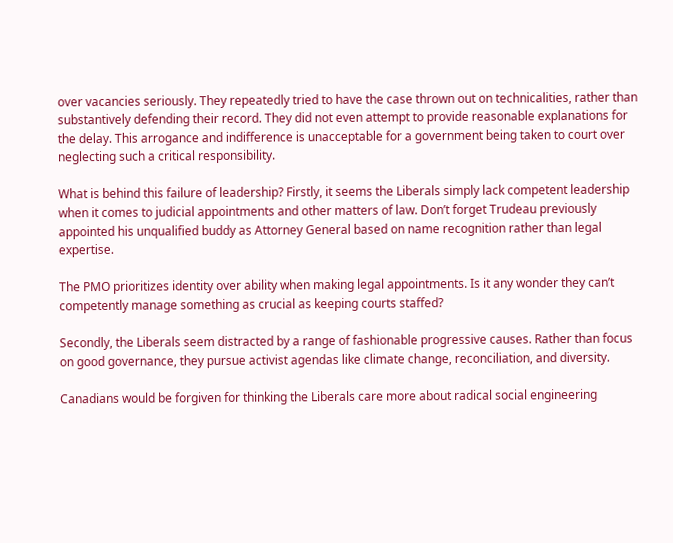over vacancies seriously. They repeatedly tried to have the case thrown out on technicalities, rather than substantively defending their record. They did not even attempt to provide reasonable explanations for the delay. This arrogance and indifference is unacceptable for a government being taken to court over neglecting such a critical responsibility.

What is behind this failure of leadership? Firstly, it seems the Liberals simply lack competent leadership when it comes to judicial appointments and other matters of law. Don’t forget Trudeau previously appointed his unqualified buddy as Attorney General based on name recognition rather than legal expertise.

The PMO prioritizes identity over ability when making legal appointments. Is it any wonder they can’t competently manage something as crucial as keeping courts staffed?

Secondly, the Liberals seem distracted by a range of fashionable progressive causes. Rather than focus on good governance, they pursue activist agendas like climate change, reconciliation, and diversity.

Canadians would be forgiven for thinking the Liberals care more about radical social engineering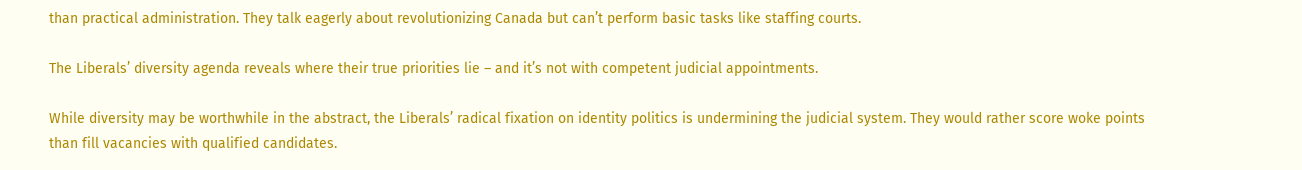than practical administration. They talk eagerly about revolutionizing Canada but can’t perform basic tasks like staffing courts.

The Liberals’ diversity agenda reveals where their true priorities lie – and it’s not with competent judicial appointments.

While diversity may be worthwhile in the abstract, the Liberals’ radical fixation on identity politics is undermining the judicial system. They would rather score woke points than fill vacancies with qualified candidates.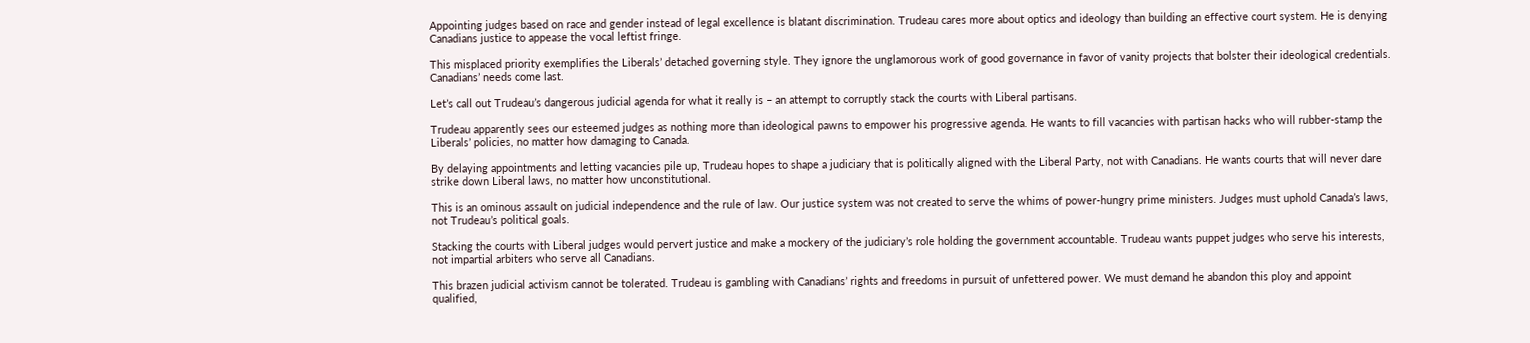Appointing judges based on race and gender instead of legal excellence is blatant discrimination. Trudeau cares more about optics and ideology than building an effective court system. He is denying Canadians justice to appease the vocal leftist fringe.

This misplaced priority exemplifies the Liberals’ detached governing style. They ignore the unglamorous work of good governance in favor of vanity projects that bolster their ideological credentials. Canadians’ needs come last.

Let’s call out Trudeau’s dangerous judicial agenda for what it really is – an attempt to corruptly stack the courts with Liberal partisans.

Trudeau apparently sees our esteemed judges as nothing more than ideological pawns to empower his progressive agenda. He wants to fill vacancies with partisan hacks who will rubber-stamp the Liberals’ policies, no matter how damaging to Canada.

By delaying appointments and letting vacancies pile up, Trudeau hopes to shape a judiciary that is politically aligned with the Liberal Party, not with Canadians. He wants courts that will never dare strike down Liberal laws, no matter how unconstitutional.

This is an ominous assault on judicial independence and the rule of law. Our justice system was not created to serve the whims of power-hungry prime ministers. Judges must uphold Canada’s laws, not Trudeau’s political goals.

Stacking the courts with Liberal judges would pervert justice and make a mockery of the judiciary’s role holding the government accountable. Trudeau wants puppet judges who serve his interests, not impartial arbiters who serve all Canadians.

This brazen judicial activism cannot be tolerated. Trudeau is gambling with Canadians’ rights and freedoms in pursuit of unfettered power. We must demand he abandon this ploy and appoint qualified,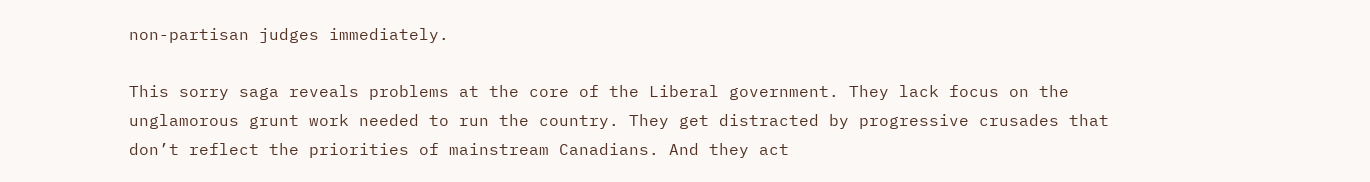non-partisan judges immediately.

This sorry saga reveals problems at the core of the Liberal government. They lack focus on the unglamorous grunt work needed to run the country. They get distracted by progressive crusades that don’t reflect the priorities of mainstream Canadians. And they act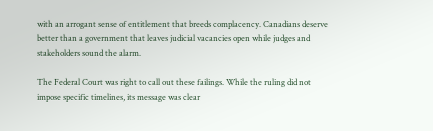with an arrogant sense of entitlement that breeds complacency. Canadians deserve better than a government that leaves judicial vacancies open while judges and stakeholders sound the alarm.

The Federal Court was right to call out these failings. While the ruling did not impose specific timelines, its message was clear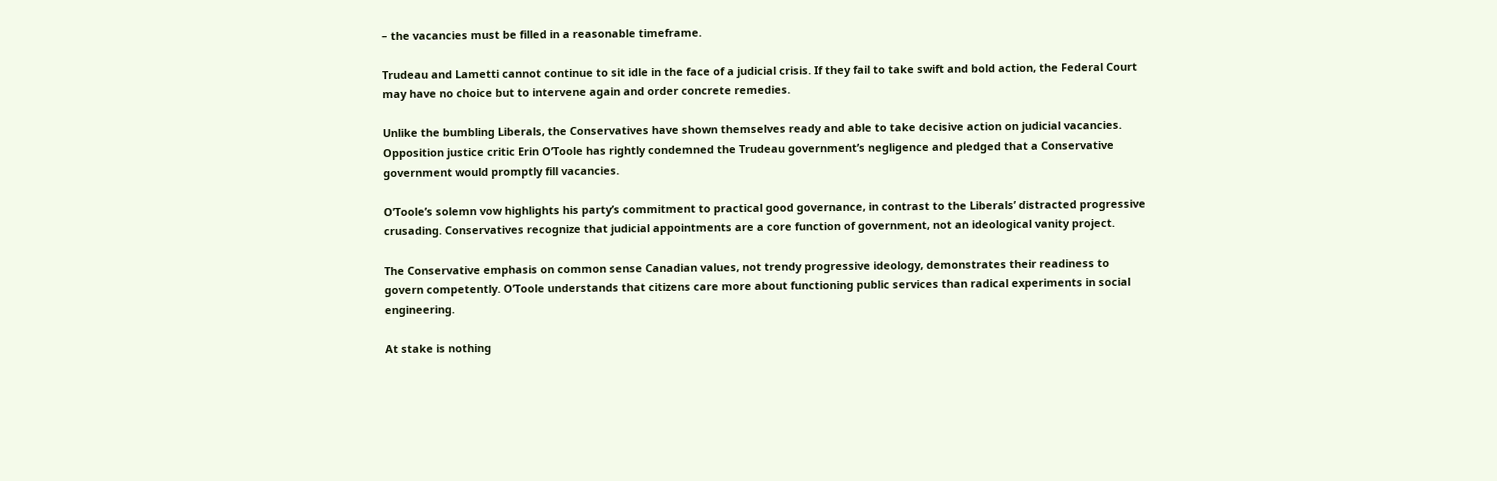– the vacancies must be filled in a reasonable timeframe.

Trudeau and Lametti cannot continue to sit idle in the face of a judicial crisis. If they fail to take swift and bold action, the Federal Court may have no choice but to intervene again and order concrete remedies.

Unlike the bumbling Liberals, the Conservatives have shown themselves ready and able to take decisive action on judicial vacancies. Opposition justice critic Erin O’Toole has rightly condemned the Trudeau government’s negligence and pledged that a Conservative government would promptly fill vacancies.

O’Toole’s solemn vow highlights his party’s commitment to practical good governance, in contrast to the Liberals’ distracted progressive crusading. Conservatives recognize that judicial appointments are a core function of government, not an ideological vanity project.

The Conservative emphasis on common sense Canadian values, not trendy progressive ideology, demonstrates their readiness to govern competently. O’Toole understands that citizens care more about functioning public services than radical experiments in social engineering.

At stake is nothing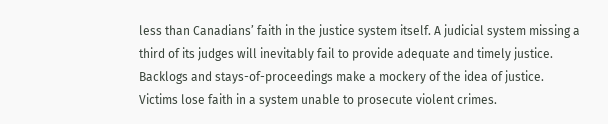less than Canadians’ faith in the justice system itself. A judicial system missing a third of its judges will inevitably fail to provide adequate and timely justice. Backlogs and stays-of-proceedings make a mockery of the idea of justice. Victims lose faith in a system unable to prosecute violent crimes.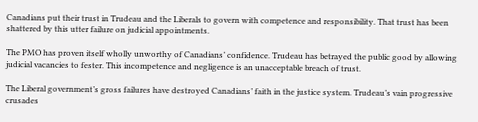Canadians put their trust in Trudeau and the Liberals to govern with competence and responsibility. That trust has been shattered by this utter failure on judicial appointments.

The PMO has proven itself wholly unworthy of Canadians’ confidence. Trudeau has betrayed the public good by allowing judicial vacancies to fester. This incompetence and negligence is an unacceptable breach of trust.

The Liberal government’s gross failures have destroyed Canadians’ faith in the justice system. Trudeau’s vain progressive crusades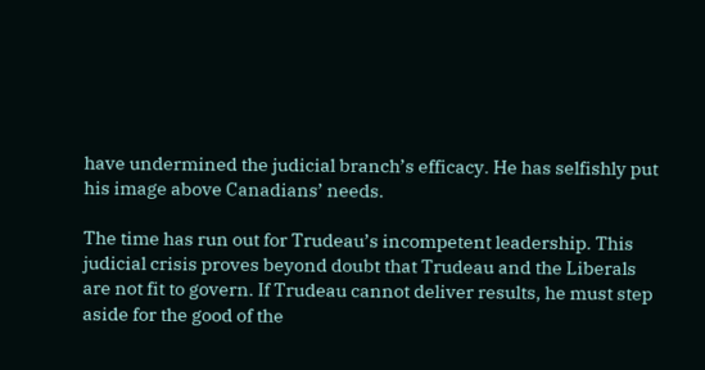have undermined the judicial branch’s efficacy. He has selfishly put his image above Canadians’ needs.

The time has run out for Trudeau’s incompetent leadership. This judicial crisis proves beyond doubt that Trudeau and the Liberals are not fit to govern. If Trudeau cannot deliver results, he must step aside for the good of the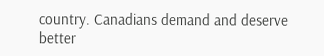country. Canadians demand and deserve better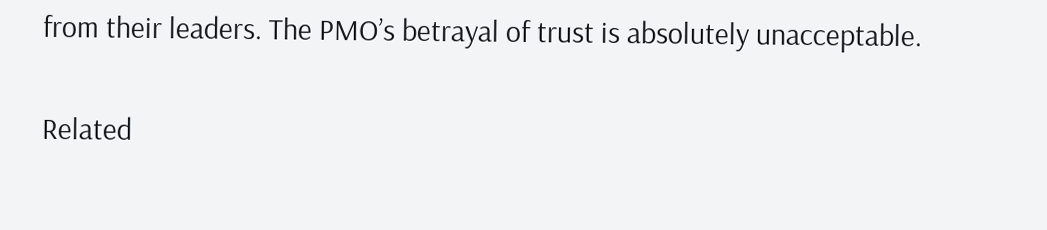from their leaders. The PMO’s betrayal of trust is absolutely unacceptable.

Related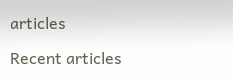articles

Recent articles